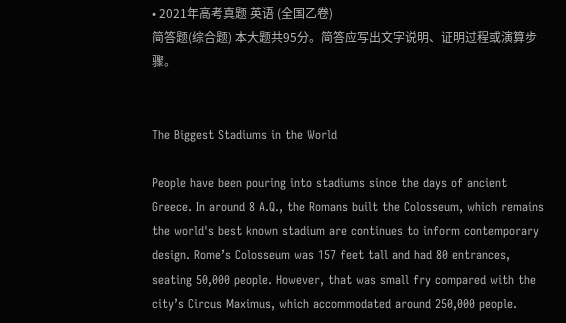• 2021年高考真题 英语 (全国乙卷)
简答题(综合题) 本大题共95分。简答应写出文字说明、证明过程或演算步骤。


The Biggest Stadiums in the World

People have been pouring into stadiums since the days of ancient Greece. In around 8 A.Q., the Romans built the Colosseum, which remains the world's best known stadium are continues to inform contemporary design. Rome’s Colosseum was 157 feet tall and had 80 entrances, seating 50,000 people. However, that was small fry compared with the city’s Circus Maximus, which accommodated around 250,000 people.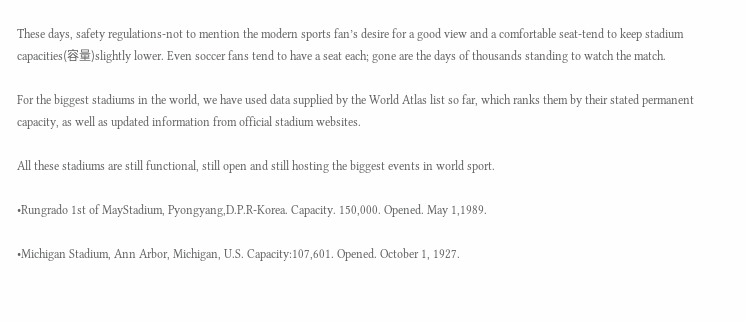These days, safety regulations-not to mention the modern sports fan’s desire for a good view and a comfortable seat-tend to keep stadium capacities(容量)slightly lower. Even soccer fans tend to have a seat each; gone are the days of thousands standing to watch the match.

For the biggest stadiums in the world, we have used data supplied by the World Atlas list so far, which ranks them by their stated permanent capacity, as well as updated information from official stadium websites.

All these stadiums are still functional, still open and still hosting the biggest events in world sport.

•Rungrado 1st of MayStadium, Pyongyang,D.P.R-Korea. Capacity. 150,000. Opened. May 1,1989.

•Michigan Stadium, Ann Arbor, Michigan, U.S. Capacity:107,601. Opened. October 1, 1927.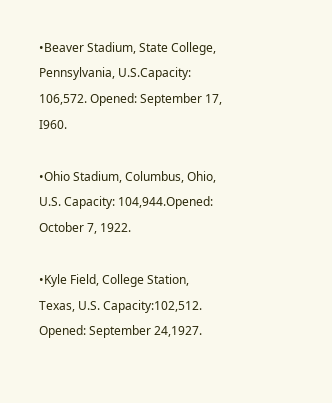•Beaver Stadium, State College, Pennsylvania, U.S.Capacity: 106,572. Opened: September 17, I960.

•Ohio Stadium, Columbus, Ohio, U.S. Capacity: 104,944.Opened: October 7, 1922.

•Kyle Field, College Station, Texas, U.S. Capacity:102,512. Opened: September 24,1927.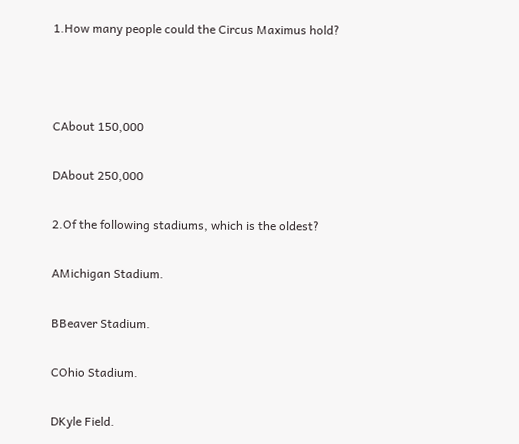1.How many people could the Circus Maximus hold?



CAbout 150,000

DAbout 250,000

2.Of the following stadiums, which is the oldest?

AMichigan Stadium.

BBeaver Stadium.

COhio Stadium.

DKyle Field.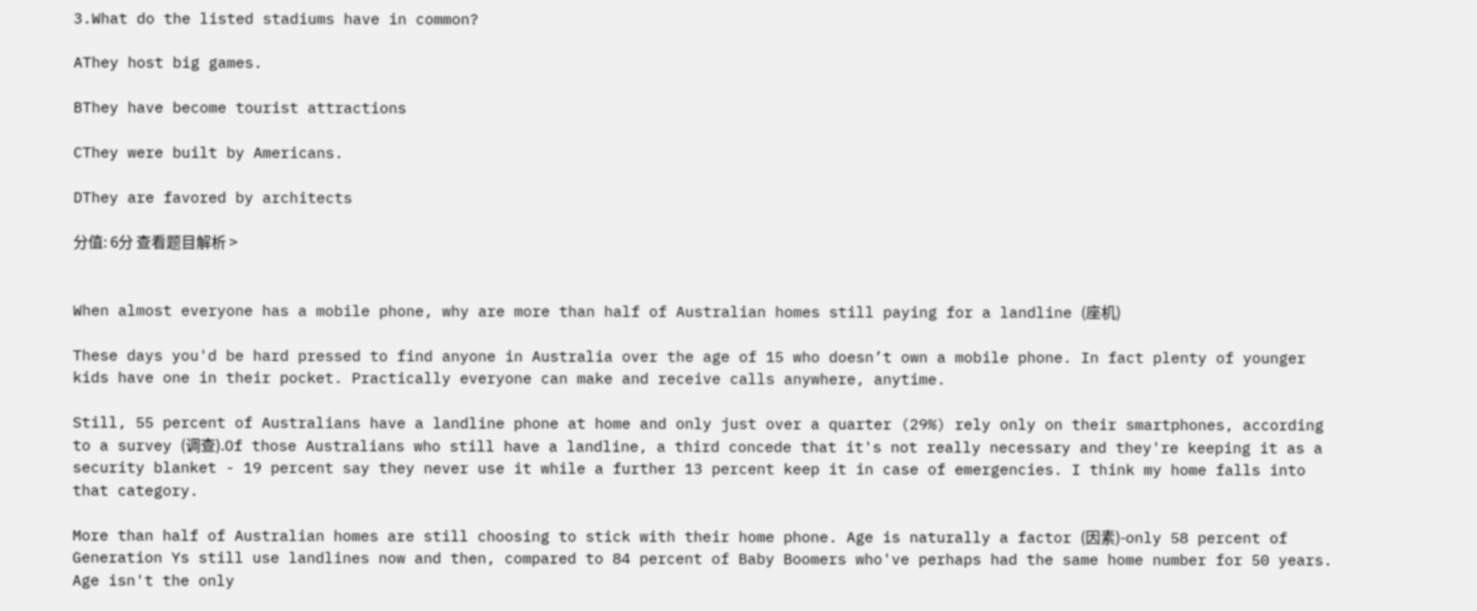3.What do the listed stadiums have in common?

AThey host big games.

BThey have become tourist attractions

CThey were built by Americans.

DThey are favored by architects

分值: 6分 查看题目解析 >


When almost everyone has a mobile phone, why are more than half of Australian homes still paying for a landline (座机)

These days you'd be hard pressed to find anyone in Australia over the age of 15 who doesn’t own a mobile phone. In fact plenty of younger kids have one in their pocket. Practically everyone can make and receive calls anywhere, anytime.

Still, 55 percent of Australians have a landline phone at home and only just over a quarter (29%) rely only on their smartphones, according to a survey (调查).Of those Australians who still have a landline, a third concede that it's not really necessary and they're keeping it as a security blanket - 19 percent say they never use it while a further 13 percent keep it in case of emergencies. I think my home falls into that category.

More than half of Australian homes are still choosing to stick with their home phone. Age is naturally a factor (因素)-only 58 percent of Generation Ys still use landlines now and then, compared to 84 percent of Baby Boomers who've perhaps had the same home number for 50 years. Age isn't the only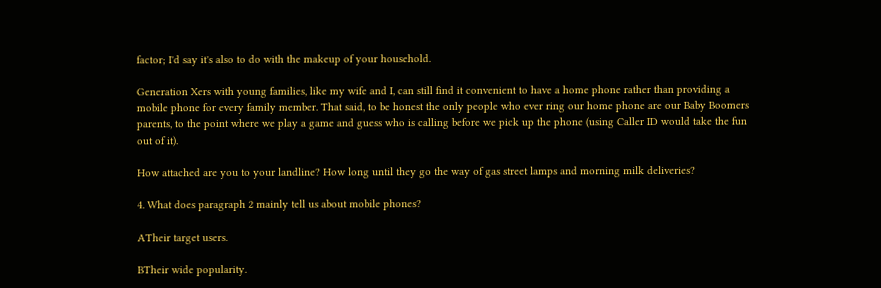factor; I'd say it's also to do with the makeup of your household.

Generation Xers with young families, like my wife and I, can still find it convenient to have a home phone rather than providing a mobile phone for every family member. That said, to be honest the only people who ever ring our home phone are our Baby Boomers parents, to the point where we play a game and guess who is calling before we pick up the phone (using Caller ID would take the fun out of it).

How attached are you to your landline? How long until they go the way of gas street lamps and morning milk deliveries?

4. What does paragraph 2 mainly tell us about mobile phones?

ATheir target users.

BTheir wide popularity.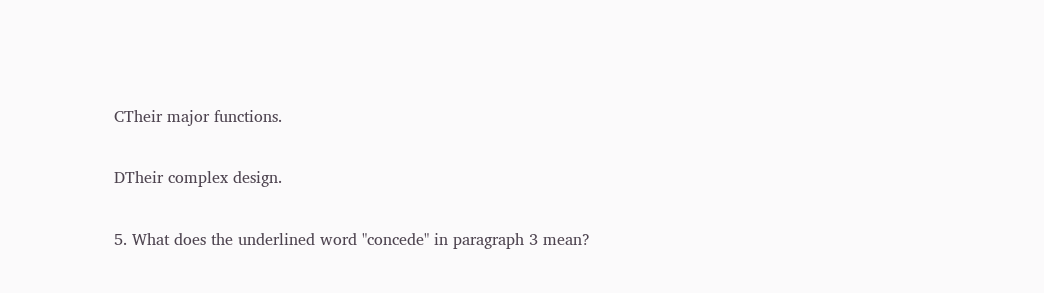CTheir major functions.

DTheir complex design.

5. What does the underlined word "concede" in paragraph 3 mean?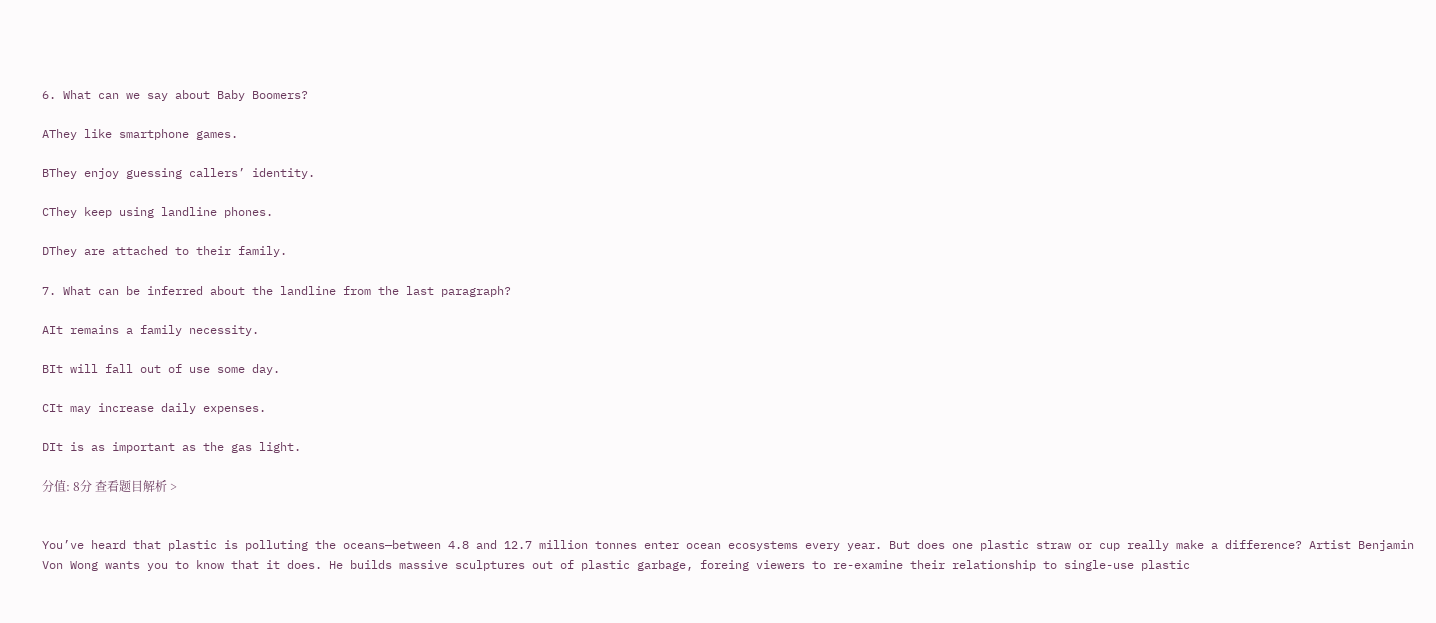6. What can we say about Baby Boomers?

AThey like smartphone games.

BThey enjoy guessing callers’ identity.

CThey keep using landline phones.

DThey are attached to their family.

7. What can be inferred about the landline from the last paragraph?

AIt remains a family necessity.

BIt will fall out of use some day.

CIt may increase daily expenses.

DIt is as important as the gas light.

分值: 8分 查看题目解析 >


You’ve heard that plastic is polluting the oceans—between 4.8 and 12.7 million tonnes enter ocean ecosystems every year. But does one plastic straw or cup really make a difference? Artist Benjamin Von Wong wants you to know that it does. He builds massive sculptures out of plastic garbage, foreing viewers to re-examine their relationship to single-use plastic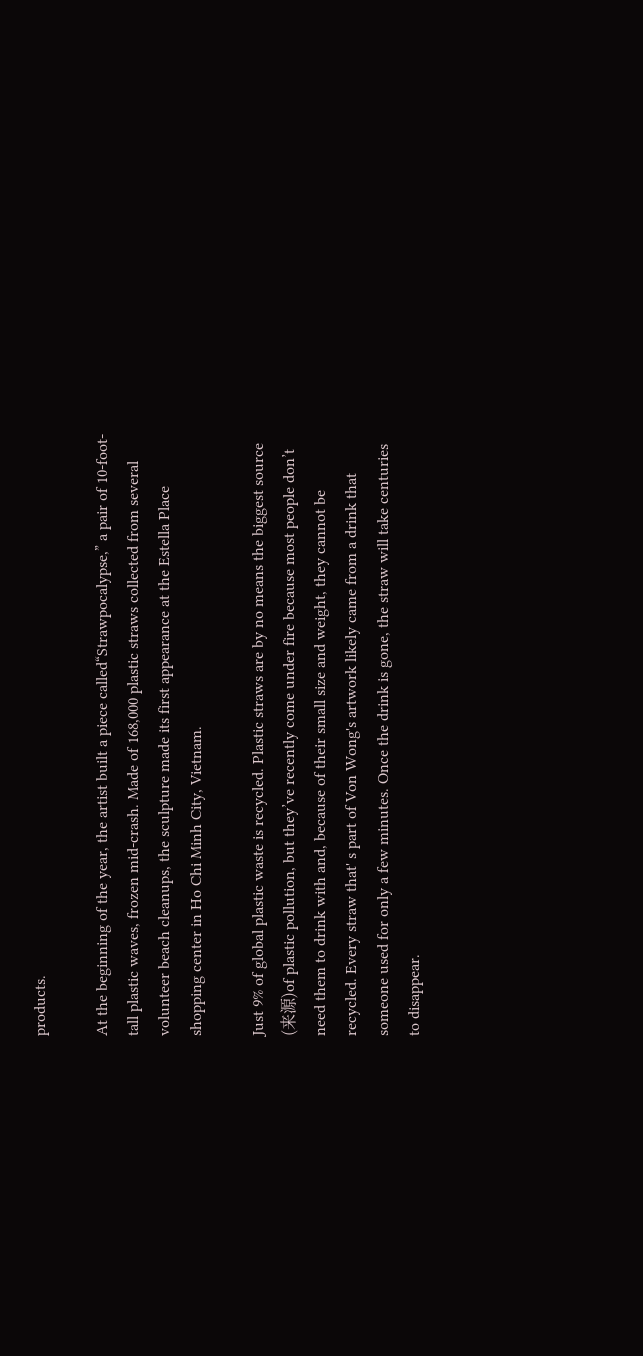products.

At the beginning of the year, the artist built a piece called“Strawpocalypse,” a pair of 10-foot-tall plastic waves, frozen mid-crash. Made of 168,000 plastic straws collected from several volunteer beach cleanups, the sculpture made its first appearance at the Estella Place shopping center in Ho Chi Minh City, Vietnam.

Just 9% of global plastic waste is recycled. Plastic straws are by no means the biggest source (来源)of plastic pollution, but they’ve recently come under fire because most people don’t need them to drink with and, because of their small size and weight, they cannot be recycled. Every straw that' s part of Von Wong's artwork likely came from a drink that someone used for only a few minutes. Once the drink is gone, the straw will take centuries to disappear.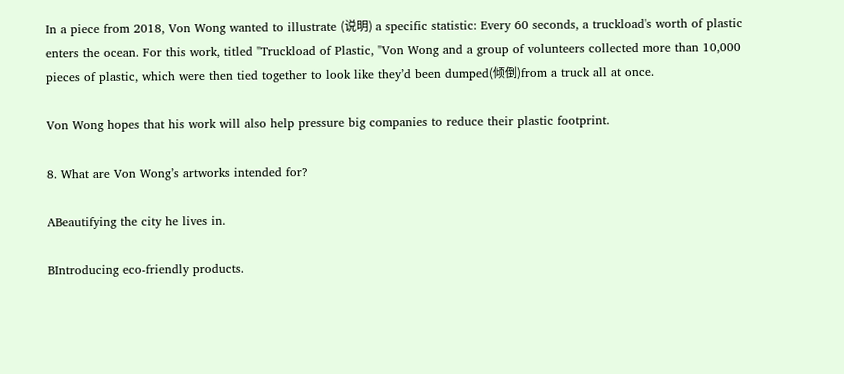In a piece from 2018, Von Wong wanted to illustrate (说明) a specific statistic: Every 60 seconds, a truckload's worth of plastic enters the ocean. For this work, titled "Truckload of Plastic, "Von Wong and a group of volunteers collected more than 10,000 pieces of plastic, which were then tied together to look like they’d been dumped(倾倒)from a truck all at once.

Von Wong hopes that his work will also help pressure big companies to reduce their plastic footprint.

8. What are Von Wong’s artworks intended for?

ABeautifying the city he lives in.

BIntroducing eco-friendly products.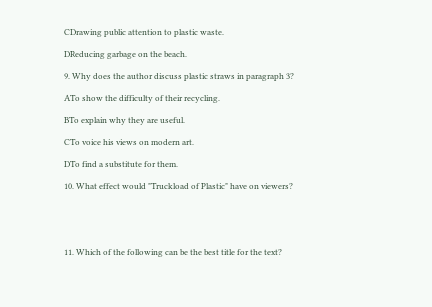CDrawing public attention to plastic waste.

DReducing garbage on the beach.

9. Why does the author discuss plastic straws in paragraph 3?

ATo show the difficulty of their recycling.

BTo explain why they are useful.

CTo voice his views on modern art.

DTo find a substitute for them.

10. What effect would "Truckload of Plastic" have on viewers?





11. Which of the following can be the best title for the text?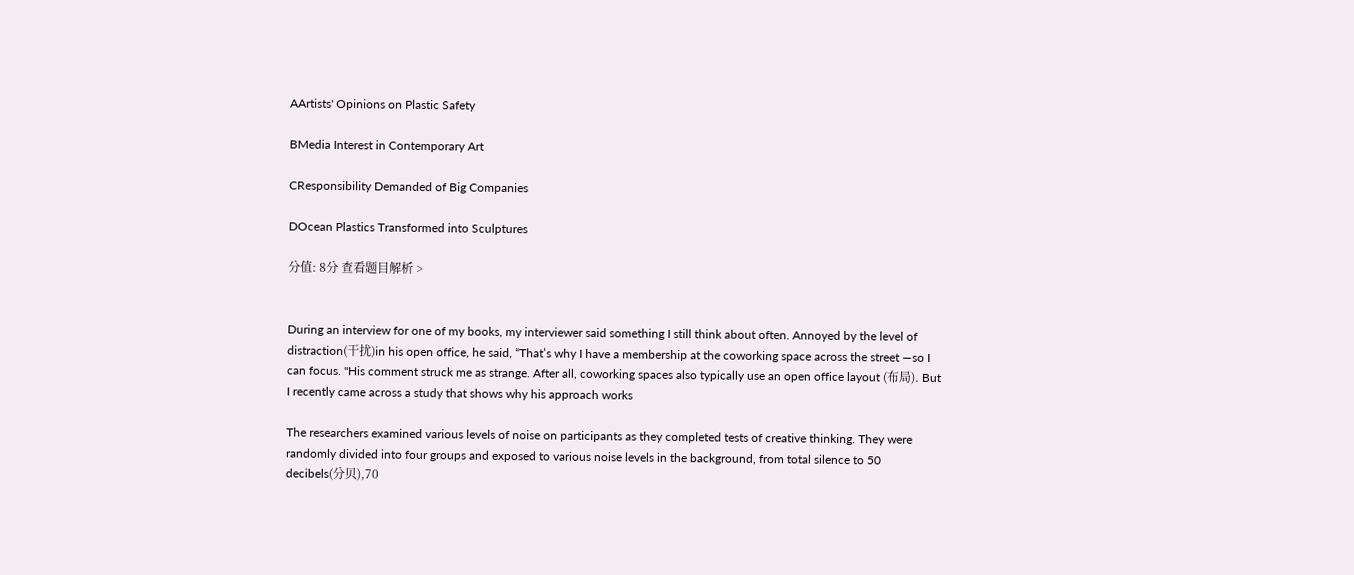AArtists' Opinions on Plastic Safety

BMedia Interest in Contemporary Art

CResponsibility Demanded of Big Companies

DOcean Plastics Transformed into Sculptures

分值: 8分 查看题目解析 >


During an interview for one of my books, my interviewer said something I still think about often. Annoyed by the level of distraction(干扰)in his open office, he said, “That’s why I have a membership at the coworking space across the street —so I can focus. "His comment struck me as strange. After all, coworking spaces also typically use an open office layout (布局). But I recently came across a study that shows why his approach works

The researchers examined various levels of noise on participants as they completed tests of creative thinking. They were randomly divided into four groups and exposed to various noise levels in the background, from total silence to 50 decibels(分贝),70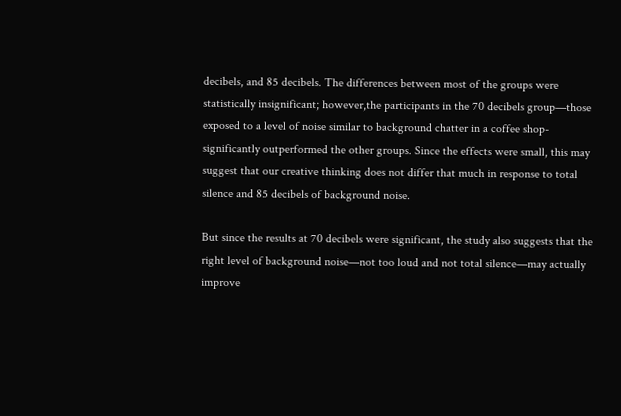decibels, and 85 decibels. The differences between most of the groups were statistically insignificant; however,the participants in the 70 decibels group—those exposed to a level of noise similar to background chatter in a coffee shop-significantly outperformed the other groups. Since the effects were small, this may suggest that our creative thinking does not differ that much in response to total silence and 85 decibels of background noise.

But since the results at 70 decibels were significant, the study also suggests that the right level of background noise—not too loud and not total silence—may actually improve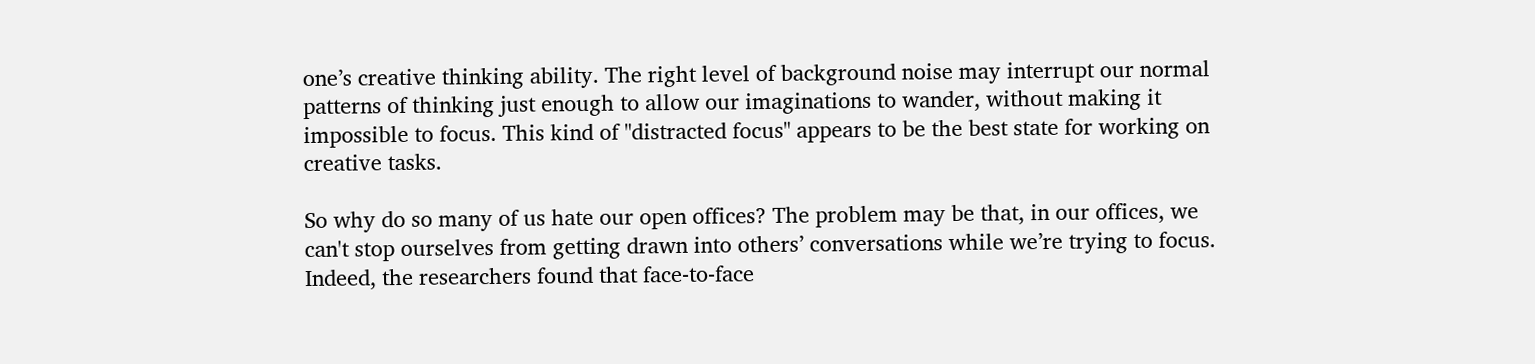one’s creative thinking ability. The right level of background noise may interrupt our normal patterns of thinking just enough to allow our imaginations to wander, without making it impossible to focus. This kind of "distracted focus" appears to be the best state for working on creative tasks.

So why do so many of us hate our open offices? The problem may be that, in our offices, we can't stop ourselves from getting drawn into others’ conversations while we’re trying to focus. Indeed, the researchers found that face-to-face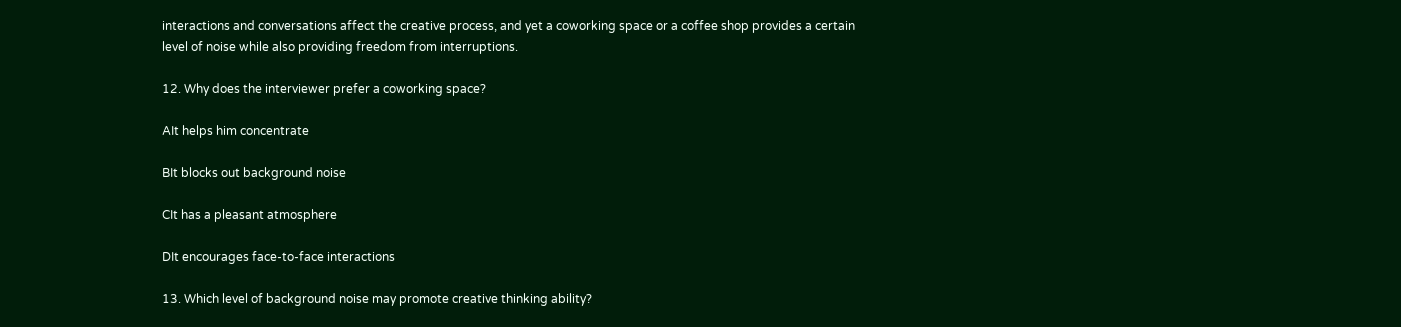interactions and conversations affect the creative process, and yet a coworking space or a coffee shop provides a certain level of noise while also providing freedom from interruptions.

12. Why does the interviewer prefer a coworking space?

AIt helps him concentrate

BIt blocks out background noise

CIt has a pleasant atmosphere

DIt encourages face-to-face interactions

13. Which level of background noise may promote creative thinking ability?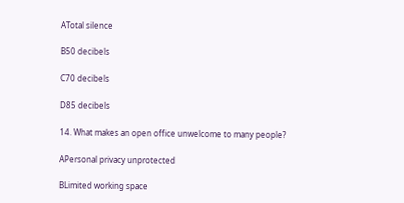ATotal silence

B50 decibels

C70 decibels

D85 decibels

14. What makes an open office unwelcome to many people?

APersonal privacy unprotected

BLimited working space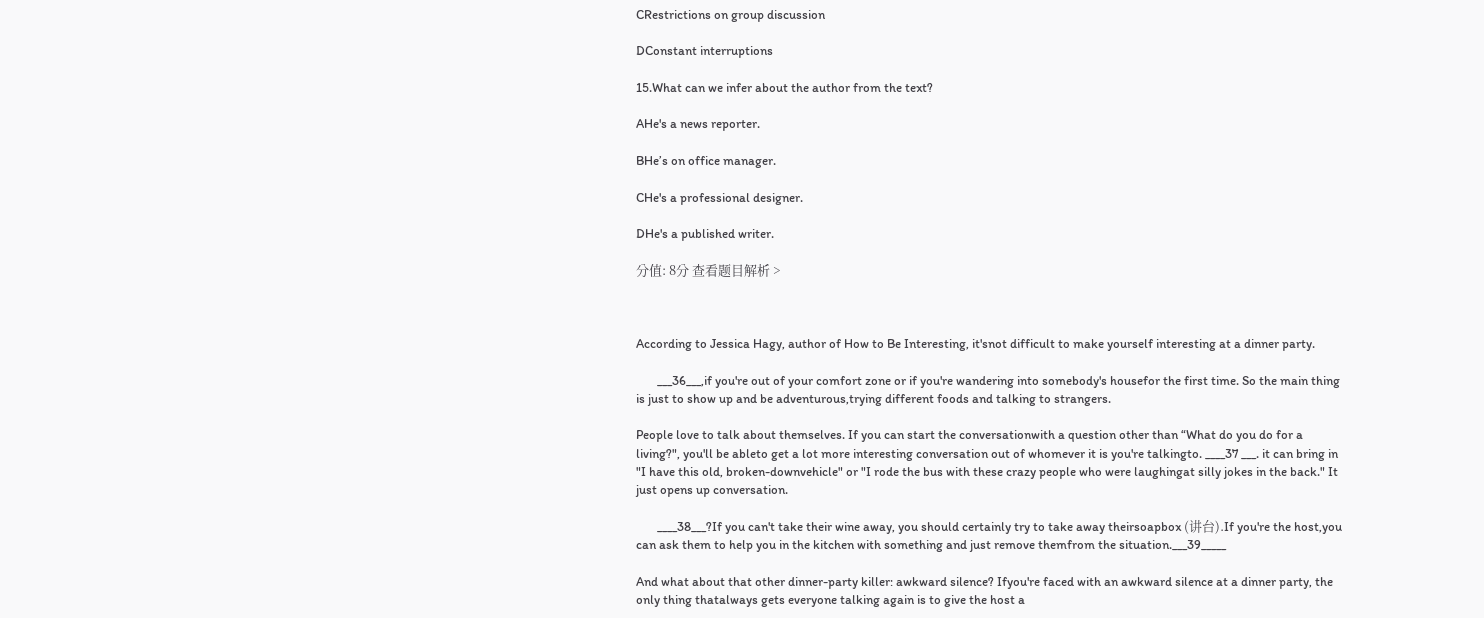CRestrictions on group discussion

DConstant interruptions

15.What can we infer about the author from the text?

AHe's a news reporter.

BHe’s on office manager.

CHe's a professional designer.

DHe's a published writer.

分值: 8分 查看题目解析 >



According to Jessica Hagy, author of How to Be Interesting, it'snot difficult to make yourself interesting at a dinner party.

       ___36___,if you're out of your comfort zone or if you're wandering into somebody's housefor the first time. So the main thing is just to show up and be adventurous,trying different foods and talking to strangers.

People love to talk about themselves. If you can start the conversationwith a question other than “What do you do for a living?", you'll be ableto get a lot more interesting conversation out of whomever it is you're talkingto. ____37 ___. it can bring in "I have this old, broken-downvehicle" or "I rode the bus with these crazy people who were laughingat silly jokes in the back." It just opens up conversation.

       ____38___?If you can't take their wine away, you should certainly try to take away theirsoapbox (讲台).If you're the host,you can ask them to help you in the kitchen with something and just remove themfrom the situation.___39_____

And what about that other dinner-party killer: awkward silence? Ifyou're faced with an awkward silence at a dinner party, the only thing thatalways gets everyone talking again is to give the host a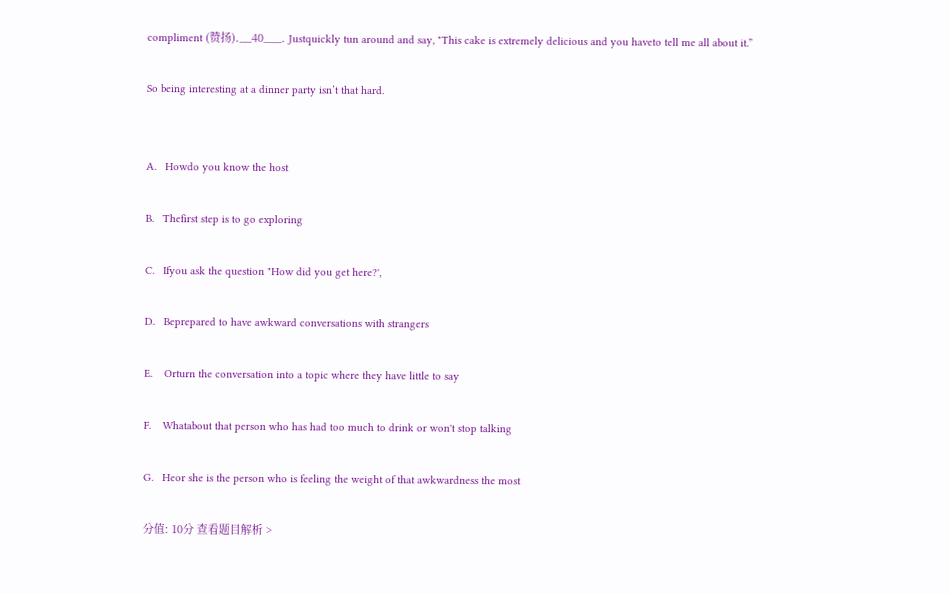compliment (赞扬).__40___. Justquickly tun around and say, "This cake is extremely delicious and you haveto tell me all about it.”

So being interesting at a dinner party isn’t that hard.


A.   Howdo you know the host

B.   Thefirst step is to go exploring

C.   Ifyou ask the question "How did you get here?',

D.   Beprepared to have awkward conversations with strangers

E.    Orturn the conversation into a topic where they have little to say

F.    Whatabout that person who has had too much to drink or won't stop talking

G.   Heor she is the person who is feeling the weight of that awkwardness the most

分值: 10分 查看题目解析 >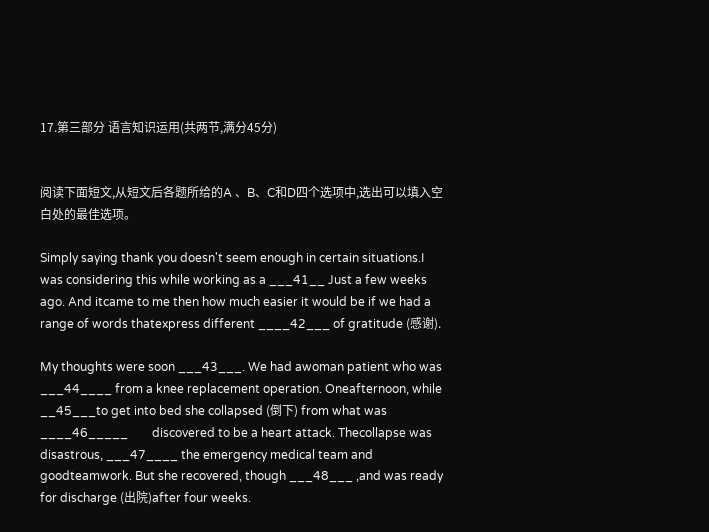17.第三部分 语言知识运用(共两节,满分45分)


阅读下面短文,从短文后各题所给的A 、B、C和D四个选项中,选出可以填入空白处的最佳选项。

Simply saying thank you doesn't seem enough in certain situations.I was considering this while working as a ___41__ Just a few weeks ago. And itcame to me then how much easier it would be if we had a range of words thatexpress different ____42___ of gratitude (感谢).

My thoughts were soon ___43___. We had awoman patient who was ___44____ from a knee replacement operation. Oneafternoon, while __45___to get into bed she collapsed (倒下) from what was    ____46_____        discovered to be a heart attack. Thecollapse was disastrous, ___47____ the emergency medical team and goodteamwork. But she recovered, though ___48___ ,and was ready for discharge (出院)after four weeks.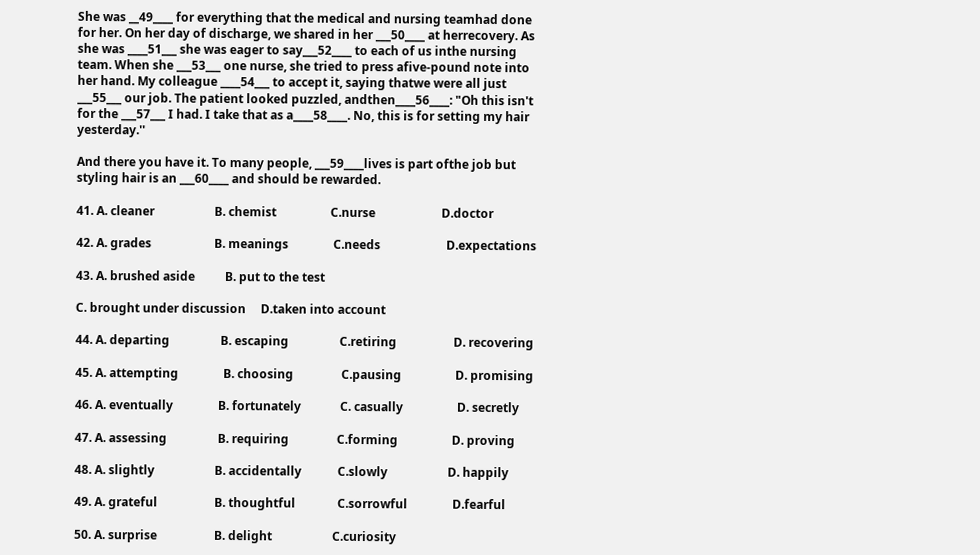She was __49____ for everything that the medical and nursing teamhad done for her. On her day of discharge, we shared in her ___50____ at herrecovery. As she was ____51___ she was eager to say___52____ to each of us inthe nursing team. When she ___53___ one nurse, she tried to press afive-pound note into her hand. My colleague ____54___ to accept it, saying thatwe were all just ___55___ our job. The patient looked puzzled, andthen____56____: "Oh this isn't for the ___57___ I had. I take that as a____58____. No, this is for setting my hair yesterday.''

And there you have it. To many people, ___59____lives is part ofthe job but styling hair is an ___60____ and should be rewarded.

41. A. cleaner                    B. chemist                  C.nurse                      D.doctor

42. A. grades                     B. meanings               C.needs                      D.expectations

43. A. brushed aside          B. put to the test

C. brought under discussion     D.taken into account

44. A. departing                 B. escaping                 C.retiring                   D. recovering

45. A. attempting               B. choosing                C.pausing                  D. promising

46. A. eventually               B. fortunately             C. casually                  D. secretly

47. A. assessing                 B. requiring                C.forming                  D. proving

48. A. slightly                    B. accidentally            C.slowly                    D. happily

49. A. grateful                   B. thoughtful              C.sorrowful               D.fearful

50. A. surprise                   B. delight                    C.curiosity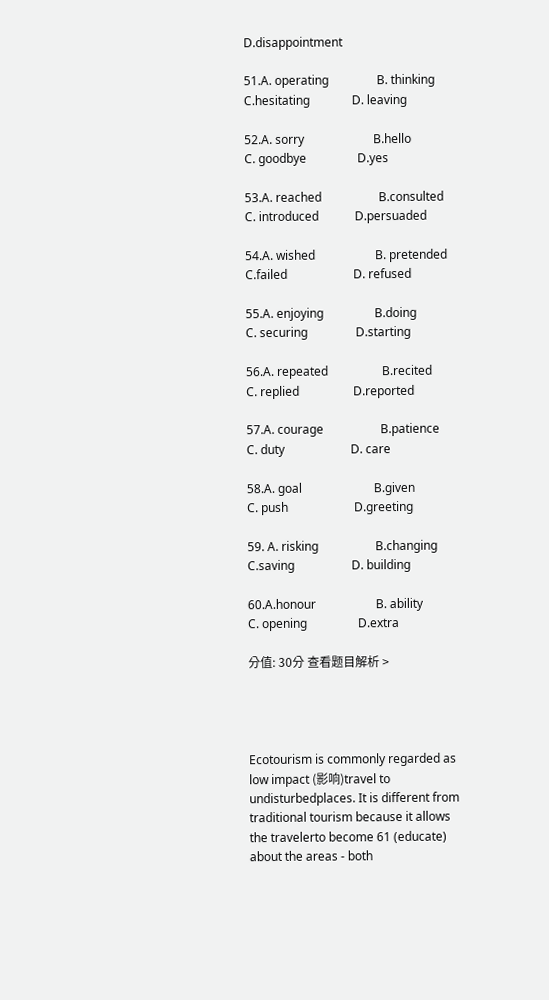D.disappointment

51.A. operating                B. thinking                C.hesitating              D. leaving

52.A. sorry                       B.hello                     C. goodbye                 D.yes

53.A. reached                   B.consulted              C. introduced            D.persuaded

54.A. wished                    B. pretended               C.failed                      D. refused

55.A. enjoying                 B.doing                    C. securing                D.starting

56.A. repeated                  B.recited                   C. replied                  D.reported

57.A. courage                   B.patience                C. duty                      D. care

58.A. goal                        B.given                     C. push                      D.greeting

59. A. risking                   B.changing                C.saving                   D. building

60.A.honour                    B. ability                   C. opening                 D.extra

分值: 30分 查看题目解析 >




Ecotourism is commonly regarded as low impact (影响)travel to undisturbedplaces. It is different from traditional tourism because it allows the travelerto become 61 (educate) about the areas - both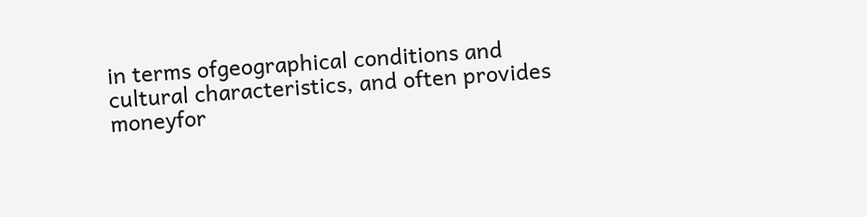in terms ofgeographical conditions and cultural characteristics, and often provides moneyfor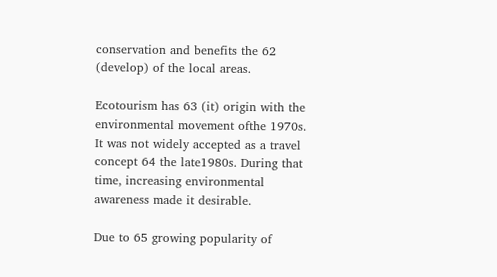conservation and benefits the 62 (develop) of the local areas.

Ecotourism has 63 (it) origin with the environmental movement ofthe 1970s. It was not widely accepted as a travel concept 64 the late1980s. During that time, increasing environmental awareness made it desirable.

Due to 65 growing popularity of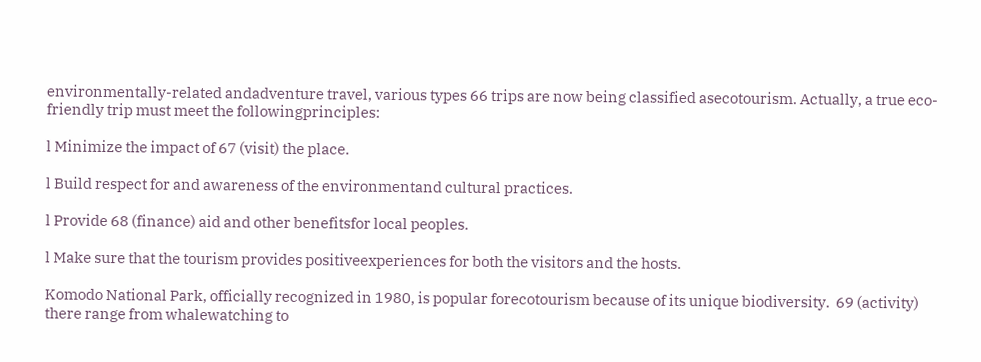environmentally-related andadventure travel, various types 66 trips are now being classified asecotourism. Actually, a true eco-friendly trip must meet the followingprinciples:

l Minimize the impact of 67 (visit) the place.

l Build respect for and awareness of the environmentand cultural practices.

l Provide 68 (finance) aid and other benefitsfor local peoples.

l Make sure that the tourism provides positiveexperiences for both the visitors and the hosts.

Komodo National Park, officially recognized in 1980, is popular forecotourism because of its unique biodiversity.  69 (activity) there range from whalewatching to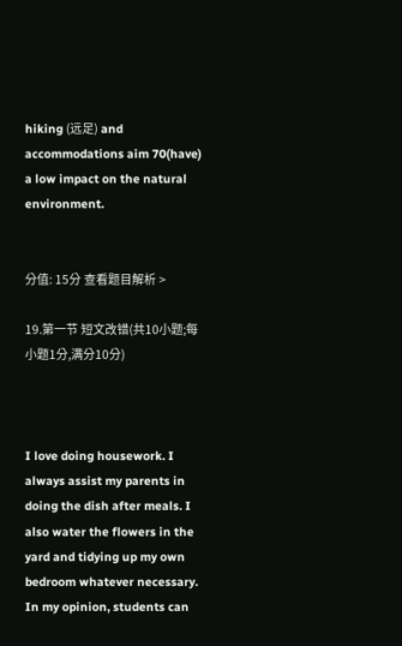hiking (远足) and accommodations aim 70(have) a low impact on the natural environment.


分值: 15分 查看题目解析 >

19.第一节 短文改错(共10小题;每小题1分,满分10分)



I love doing housework. I always assist my parents in doing the dish after meals. I also water the flowers in the yard and tidying up my own bedroom whatever necessary. In my opinion, students can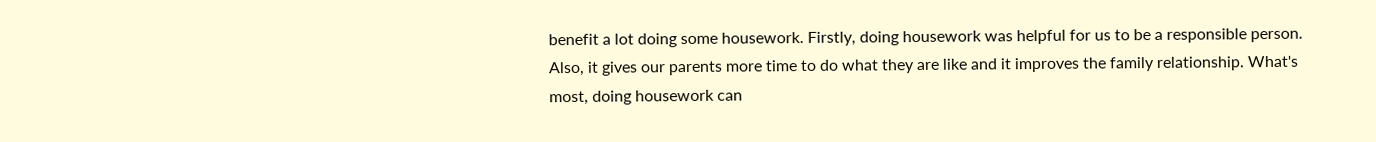benefit a lot doing some housework. Firstly, doing housework was helpful for us to be a responsible person. Also, it gives our parents more time to do what they are like and it improves the family relationship. What's most, doing housework can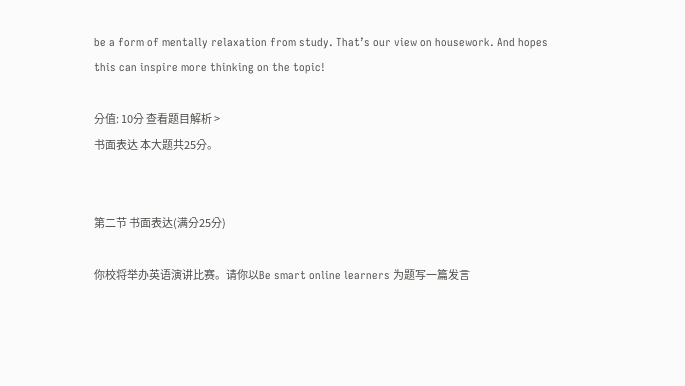be a form of mentally relaxation from study. That’s our view on housework. And hopes this can inspire more thinking on the topic!

分值: 10分 查看题目解析 >
书面表达 本大题共25分。


第二节 书面表达(满分25分)

你校将举办英语演讲比赛。请你以Be smart online learners 为题写一篇发言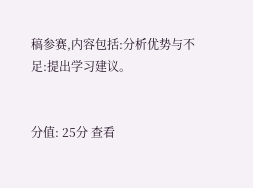稿参赛,内容包括:分析优势与不足:提出学习建议。


分值: 25分 查看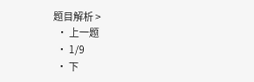题目解析 >
  • 上一题
  • 1/9
  • 下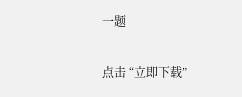一题

点击 “立即下载”